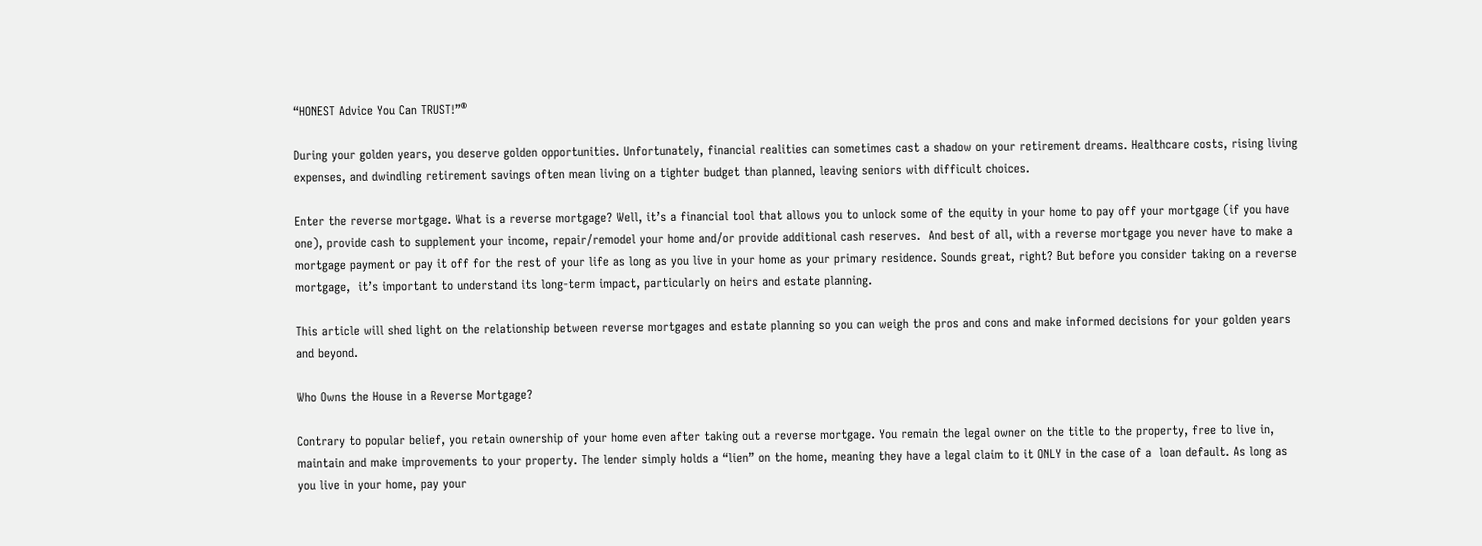“HONEST Advice You Can TRUST!”®

During your golden years, you deserve golden opportunities. Unfortunately, financial realities can sometimes cast a shadow on your retirement dreams. Healthcare costs, rising living expenses, and dwindling retirement savings often mean living on a tighter budget than planned, leaving seniors with difficult choices.

Enter the reverse mortgage. What is a reverse mortgage? Well, it’s a financial tool that allows you to unlock some of the equity in your home to pay off your mortgage (if you have one), provide cash to supplement your income, repair/remodel your home and/or provide additional cash reserves.  And best of all, with a reverse mortgage you never have to make a mortgage payment or pay it off for the rest of your life as long as you live in your home as your primary residence. Sounds great, right? But before you consider taking on a reverse mortgage,  it’s important to understand its long-term impact, particularly on heirs and estate planning.

This article will shed light on the relationship between reverse mortgages and estate planning so you can weigh the pros and cons and make informed decisions for your golden years and beyond.

Who Owns the House in a Reverse Mortgage?

Contrary to popular belief, you retain ownership of your home even after taking out a reverse mortgage. You remain the legal owner on the title to the property, free to live in, maintain and make improvements to your property. The lender simply holds a “lien” on the home, meaning they have a legal claim to it ONLY in the case of a  loan default. As long as you live in your home, pay your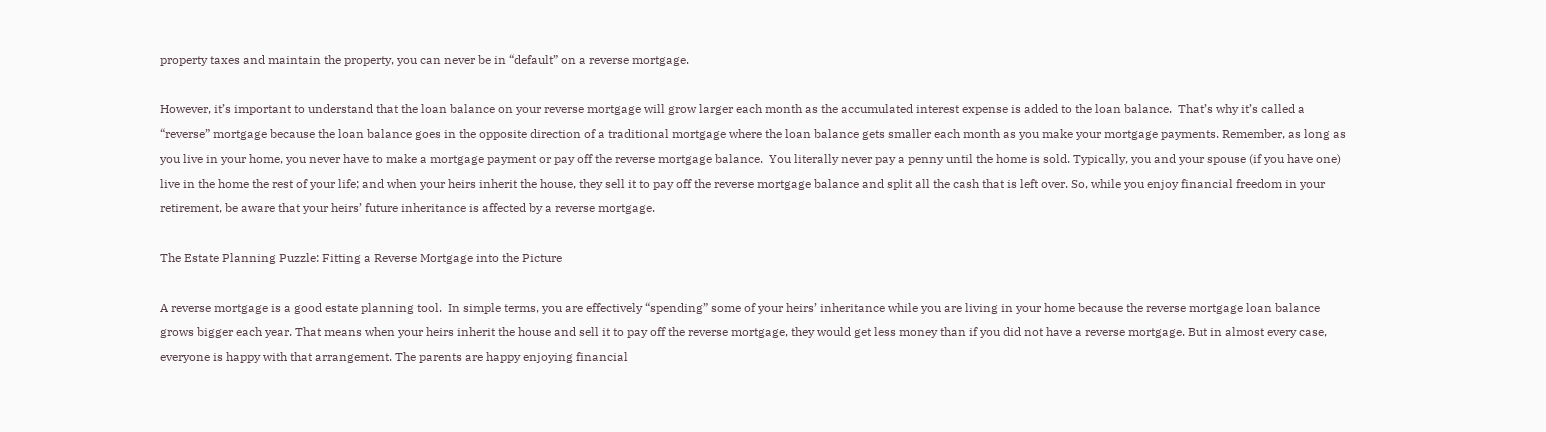property taxes and maintain the property, you can never be in “default” on a reverse mortgage.

However, it’s important to understand that the loan balance on your reverse mortgage will grow larger each month as the accumulated interest expense is added to the loan balance.  That’s why it’s called a “reverse” mortgage because the loan balance goes in the opposite direction of a traditional mortgage where the loan balance gets smaller each month as you make your mortgage payments. Remember, as long as you live in your home, you never have to make a mortgage payment or pay off the reverse mortgage balance.  You literally never pay a penny until the home is sold. Typically, you and your spouse (if you have one) live in the home the rest of your life; and when your heirs inherit the house, they sell it to pay off the reverse mortgage balance and split all the cash that is left over. So, while you enjoy financial freedom in your retirement, be aware that your heirs’ future inheritance is affected by a reverse mortgage.

The Estate Planning Puzzle: Fitting a Reverse Mortgage into the Picture

A reverse mortgage is a good estate planning tool.  In simple terms, you are effectively “spending” some of your heirs’ inheritance while you are living in your home because the reverse mortgage loan balance grows bigger each year. That means when your heirs inherit the house and sell it to pay off the reverse mortgage, they would get less money than if you did not have a reverse mortgage. But in almost every case, everyone is happy with that arrangement. The parents are happy enjoying financial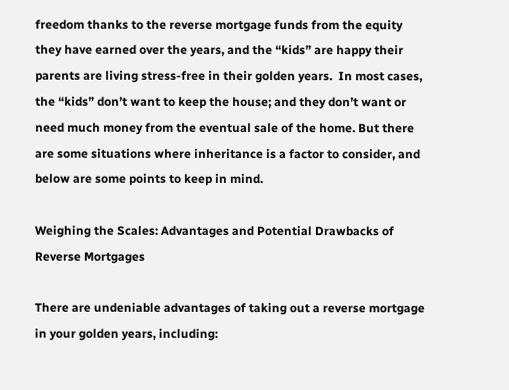freedom thanks to the reverse mortgage funds from the equity they have earned over the years, and the “kids” are happy their parents are living stress-free in their golden years.  In most cases, the “kids” don’t want to keep the house; and they don’t want or need much money from the eventual sale of the home. But there are some situations where inheritance is a factor to consider, and below are some points to keep in mind.

Weighing the Scales: Advantages and Potential Drawbacks of Reverse Mortgages

There are undeniable advantages of taking out a reverse mortgage in your golden years, including: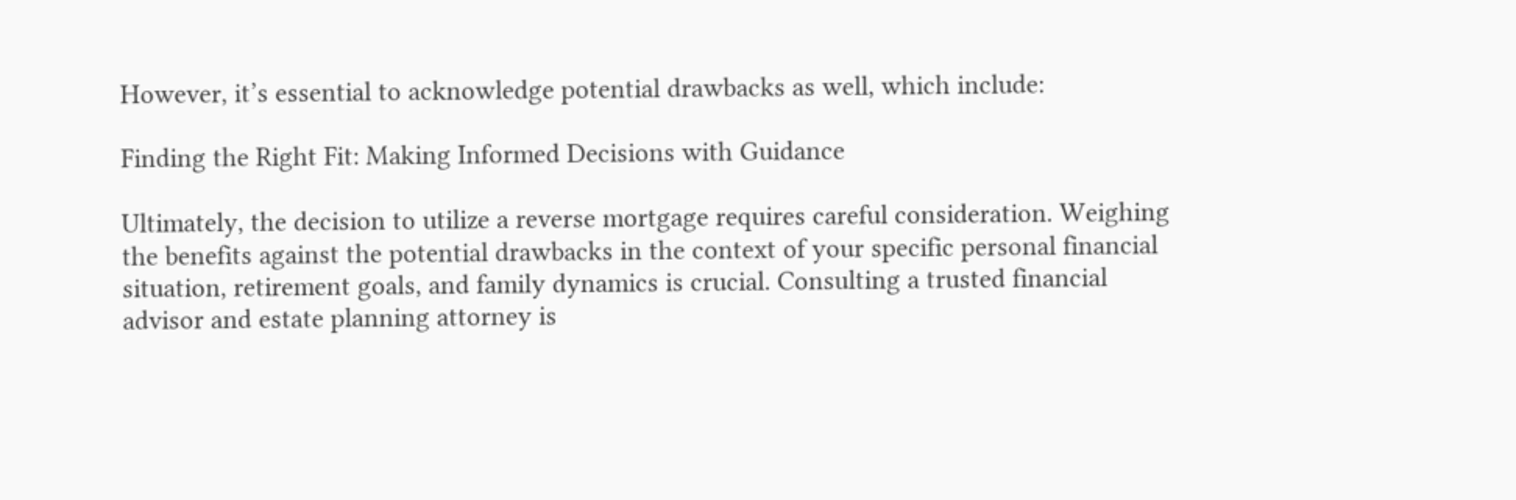However, it’s essential to acknowledge potential drawbacks as well, which include:

Finding the Right Fit: Making Informed Decisions with Guidance

Ultimately, the decision to utilize a reverse mortgage requires careful consideration. Weighing the benefits against the potential drawbacks in the context of your specific personal financial situation, retirement goals, and family dynamics is crucial. Consulting a trusted financial advisor and estate planning attorney is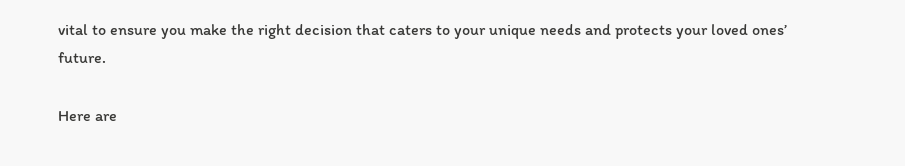vital to ensure you make the right decision that caters to your unique needs and protects your loved ones’ future.

Here are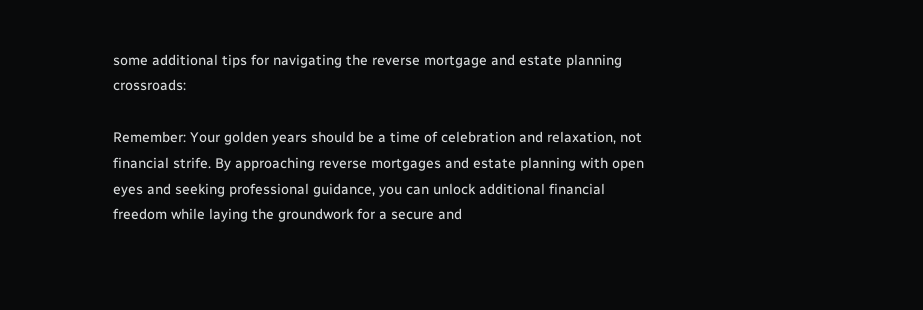some additional tips for navigating the reverse mortgage and estate planning crossroads:

Remember: Your golden years should be a time of celebration and relaxation, not financial strife. By approaching reverse mortgages and estate planning with open eyes and seeking professional guidance, you can unlock additional financial freedom while laying the groundwork for a secure and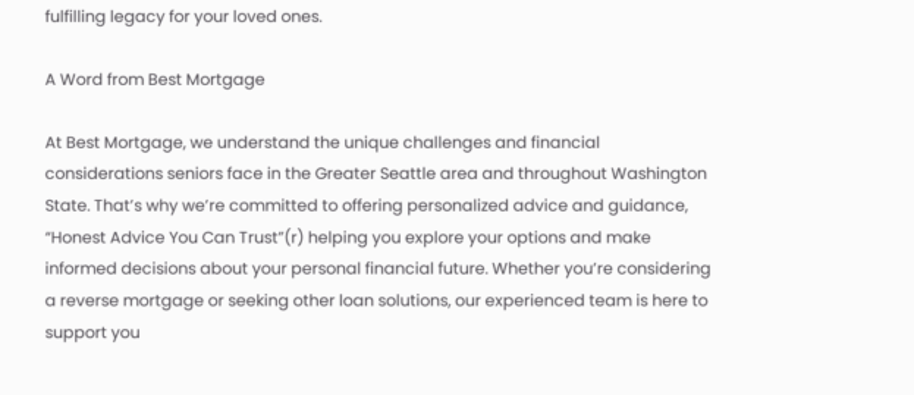fulfilling legacy for your loved ones.

A Word from Best Mortgage

At Best Mortgage, we understand the unique challenges and financial considerations seniors face in the Greater Seattle area and throughout Washington State. That’s why we’re committed to offering personalized advice and guidance, “Honest Advice You Can Trust”(r) helping you explore your options and make informed decisions about your personal financial future. Whether you’re considering a reverse mortgage or seeking other loan solutions, our experienced team is here to support you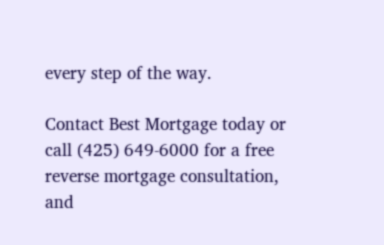every step of the way.

Contact Best Mortgage today or call (425) 649-6000 for a free reverse mortgage consultation, and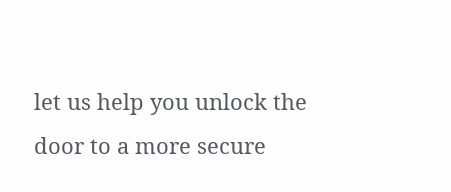let us help you unlock the door to a more secure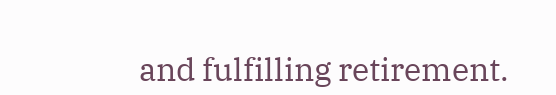and fulfilling retirement.